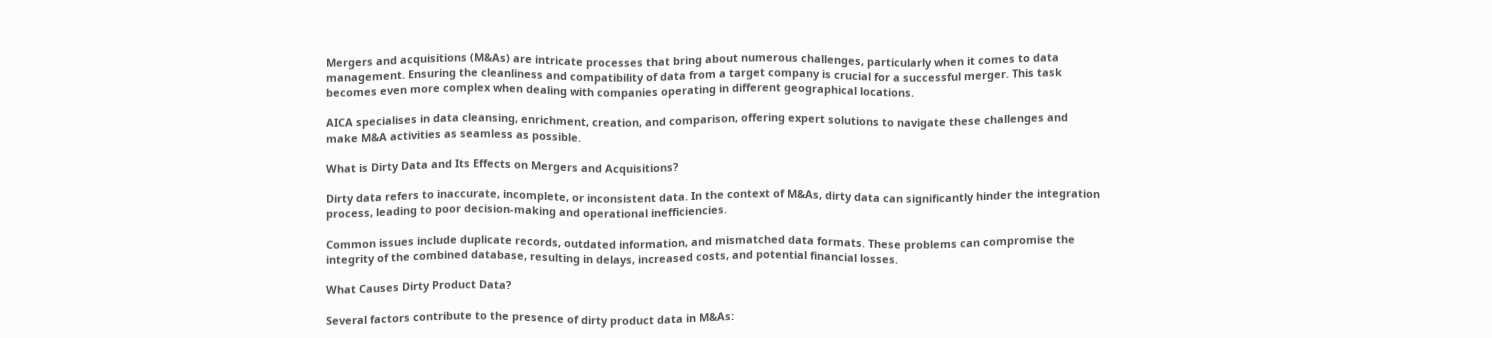Mergers and acquisitions (M&As) are intricate processes that bring about numerous challenges, particularly when it comes to data management. Ensuring the cleanliness and compatibility of data from a target company is crucial for a successful merger. This task becomes even more complex when dealing with companies operating in different geographical locations.

AICA specialises in data cleansing, enrichment, creation, and comparison, offering expert solutions to navigate these challenges and make M&A activities as seamless as possible.

What is Dirty Data and Its Effects on Mergers and Acquisitions?

Dirty data refers to inaccurate, incomplete, or inconsistent data. In the context of M&As, dirty data can significantly hinder the integration process, leading to poor decision-making and operational inefficiencies.

Common issues include duplicate records, outdated information, and mismatched data formats. These problems can compromise the integrity of the combined database, resulting in delays, increased costs, and potential financial losses.

What Causes Dirty Product Data?

Several factors contribute to the presence of dirty product data in M&As: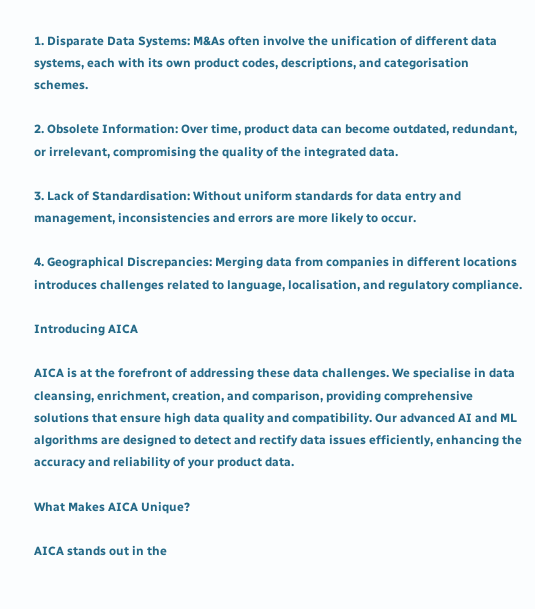1. Disparate Data Systems: M&As often involve the unification of different data systems, each with its own product codes, descriptions, and categorisation schemes.

2. Obsolete Information: Over time, product data can become outdated, redundant, or irrelevant, compromising the quality of the integrated data.

3. Lack of Standardisation: Without uniform standards for data entry and management, inconsistencies and errors are more likely to occur.

4. Geographical Discrepancies: Merging data from companies in different locations introduces challenges related to language, localisation, and regulatory compliance.

Introducing AICA

AICA is at the forefront of addressing these data challenges. We specialise in data cleansing, enrichment, creation, and comparison, providing comprehensive solutions that ensure high data quality and compatibility. Our advanced AI and ML algorithms are designed to detect and rectify data issues efficiently, enhancing the accuracy and reliability of your product data.

What Makes AICA Unique?

AICA stands out in the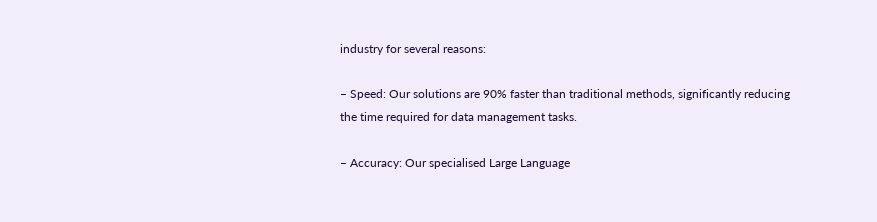industry for several reasons:

– Speed: Our solutions are 90% faster than traditional methods, significantly reducing the time required for data management tasks.

– Accuracy: Our specialised Large Language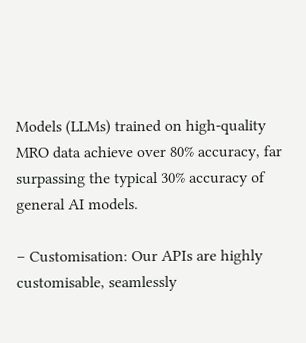Models (LLMs) trained on high-quality MRO data achieve over 80% accuracy, far surpassing the typical 30% accuracy of general AI models.

– Customisation: Our APIs are highly customisable, seamlessly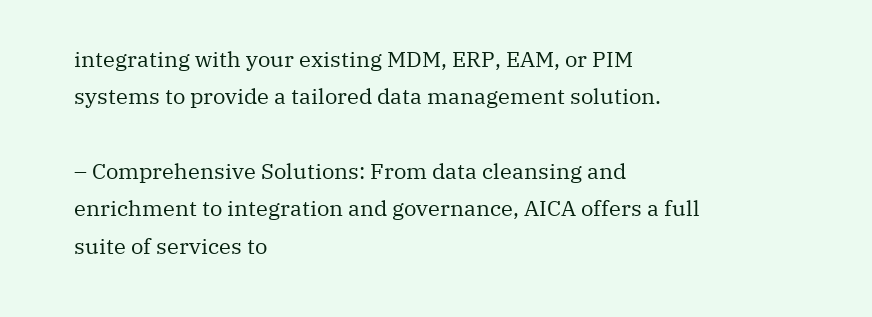integrating with your existing MDM, ERP, EAM, or PIM systems to provide a tailored data management solution.

– Comprehensive Solutions: From data cleansing and enrichment to integration and governance, AICA offers a full suite of services to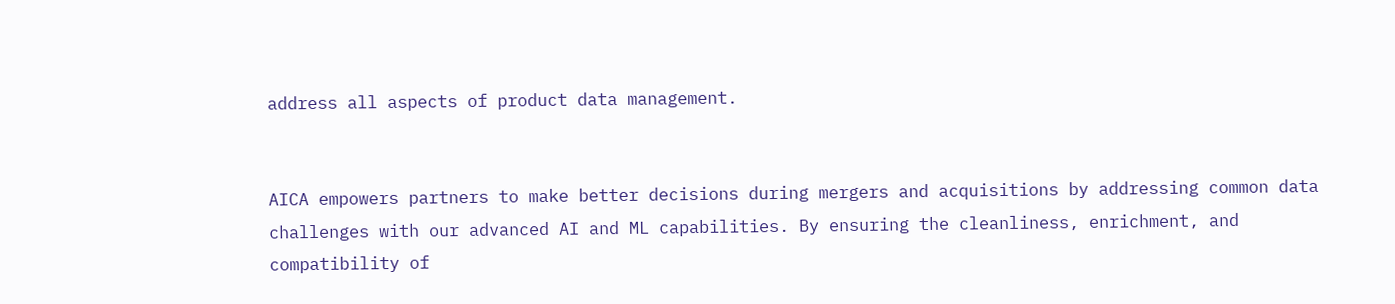address all aspects of product data management.


AICA empowers partners to make better decisions during mergers and acquisitions by addressing common data challenges with our advanced AI and ML capabilities. By ensuring the cleanliness, enrichment, and compatibility of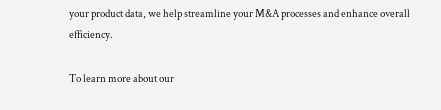your product data, we help streamline your M&A processes and enhance overall efficiency.

To learn more about our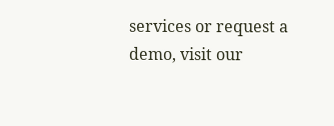services or request a demo, visit our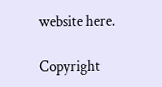website here.

Copyright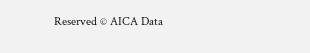Reserved © AICA Data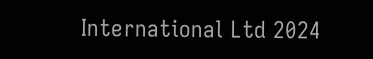International Ltd 2024